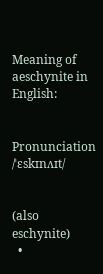Meaning of aeschynite in English:


Pronunciation /ˈɛskɪnʌɪt/


(also eschynite)
  •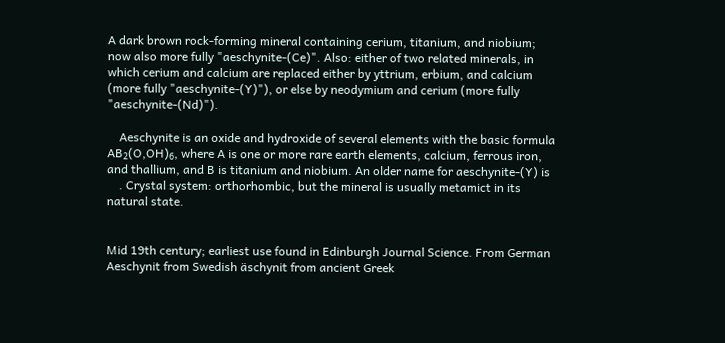A dark brown rock-forming mineral containing cerium, titanium, and niobium; now also more fully "aeschynite-(Ce)". Also: either of two related minerals, in which cerium and calcium are replaced either by yttrium, erbium, and calcium (more fully "aeschynite-(Y)"), or else by neodymium and cerium (more fully "aeschynite-(Nd)").

    Aeschynite is an oxide and hydroxide of several elements with the basic formula AB₂(O,OH)₆, where A is one or more rare earth elements, calcium, ferrous iron, and thallium, and B is titanium and niobium. An older name for aeschynite-(Y) is
    . Crystal system: orthorhombic, but the mineral is usually metamict in its natural state.


Mid 19th century; earliest use found in Edinburgh Journal Science. From German Aeschynit from Swedish äschynit from ancient Greek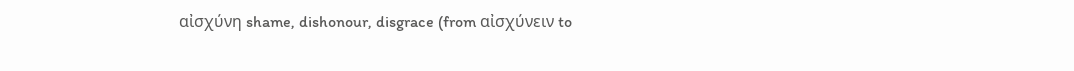αἰσχύνη shame, dishonour, disgrace (from αἰσχύνειν to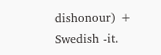dishonour) + Swedish -it.